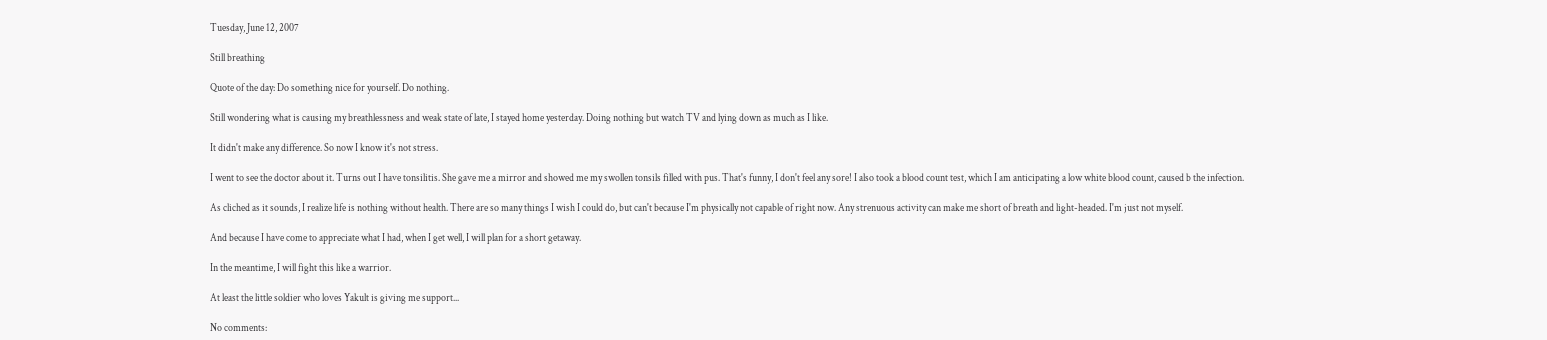Tuesday, June 12, 2007

Still breathing

Quote of the day: Do something nice for yourself. Do nothing.

Still wondering what is causing my breathlessness and weak state of late, I stayed home yesterday. Doing nothing but watch TV and lying down as much as I like.

It didn't make any difference. So now I know it's not stress.

I went to see the doctor about it. Turns out I have tonsilitis. She gave me a mirror and showed me my swollen tonsils filled with pus. That's funny, I don't feel any sore! I also took a blood count test, which I am anticipating a low white blood count, caused b the infection.

As cliched as it sounds, I realize life is nothing without health. There are so many things I wish I could do, but can't because I'm physically not capable of right now. Any strenuous activity can make me short of breath and light-headed. I'm just not myself.

And because I have come to appreciate what I had, when I get well, I will plan for a short getaway.

In the meantime, I will fight this like a warrior.

At least the little soldier who loves Yakult is giving me support...

No comments: